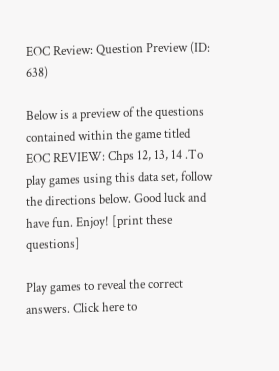EOC Review: Question Preview (ID: 638)

Below is a preview of the questions contained within the game titled EOC REVIEW: Chps 12, 13, 14 .To play games using this data set, follow the directions below. Good luck and have fun. Enjoy! [print these questions]

Play games to reveal the correct answers. Click here to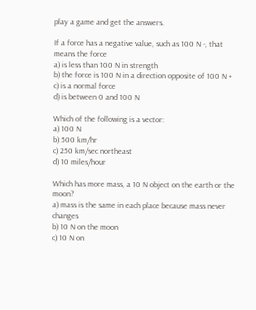play a game and get the answers.

If a force has a negative value, such as 100 N -, that means the force
a) is less than 100 N in strength
b) the force is 100 N in a direction opposite of 100 N +
c) is a normal force
d) is between 0 and 100 N

Which of the following is a vector:
a) 100 N
b) 500 km/hr
c) 250 km/sec northeast
d) 10 miles/hour

Which has more mass, a 10 N object on the earth or the moon?
a) mass is the same in each place because mass never changes
b) 10 N on the moon
c) 10 N on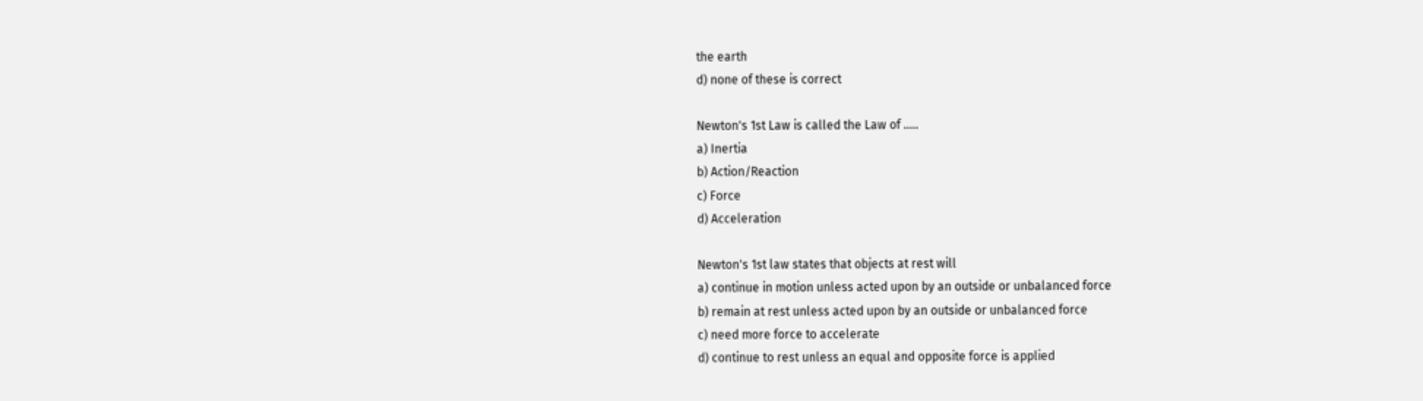the earth
d) none of these is correct

Newton's 1st Law is called the Law of .....
a) Inertia
b) Action/Reaction
c) Force
d) Acceleration

Newton's 1st law states that objects at rest will
a) continue in motion unless acted upon by an outside or unbalanced force
b) remain at rest unless acted upon by an outside or unbalanced force
c) need more force to accelerate
d) continue to rest unless an equal and opposite force is applied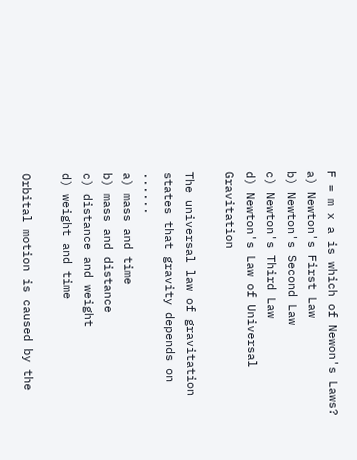F = m x a is which of Newon's Laws?
a) Newton's First Law
b) Newton's Second Law
c) Newton's Third Law
d) Newton's Law of Universal Gravitation

The universal law of gravitation states that gravity depends on ......
a) mass and time
b) mass and distance
c) distance and weight
d) weight and time

Orbital motion is caused by the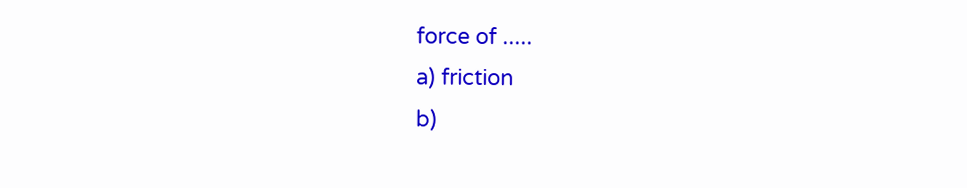force of .....
a) friction
b)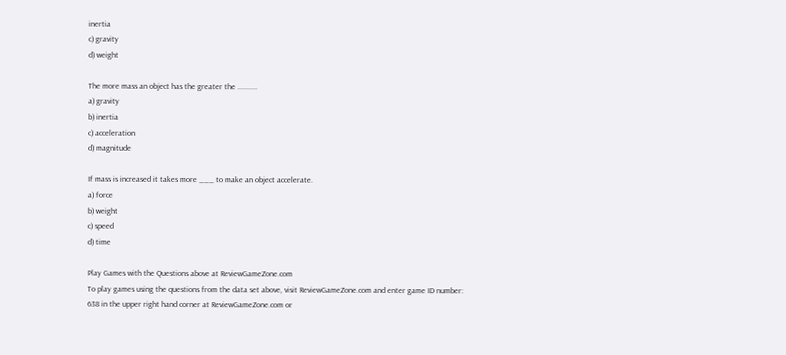inertia
c) gravity
d) weight

The more mass an object has the greater the ..........
a) gravity
b) inertia
c) acceleration
d) magnitude

If mass is increased it takes more ___ to make an object accelerate.
a) force
b) weight
c) speed
d) time

Play Games with the Questions above at ReviewGameZone.com
To play games using the questions from the data set above, visit ReviewGameZone.com and enter game ID number: 638 in the upper right hand corner at ReviewGameZone.com or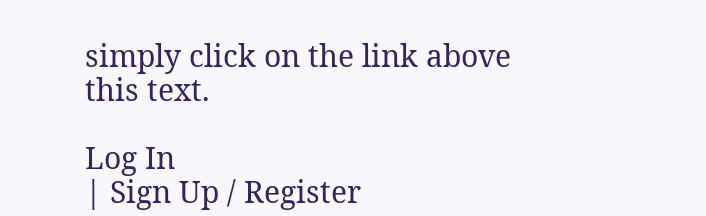simply click on the link above this text.

Log In
| Sign Up / Register